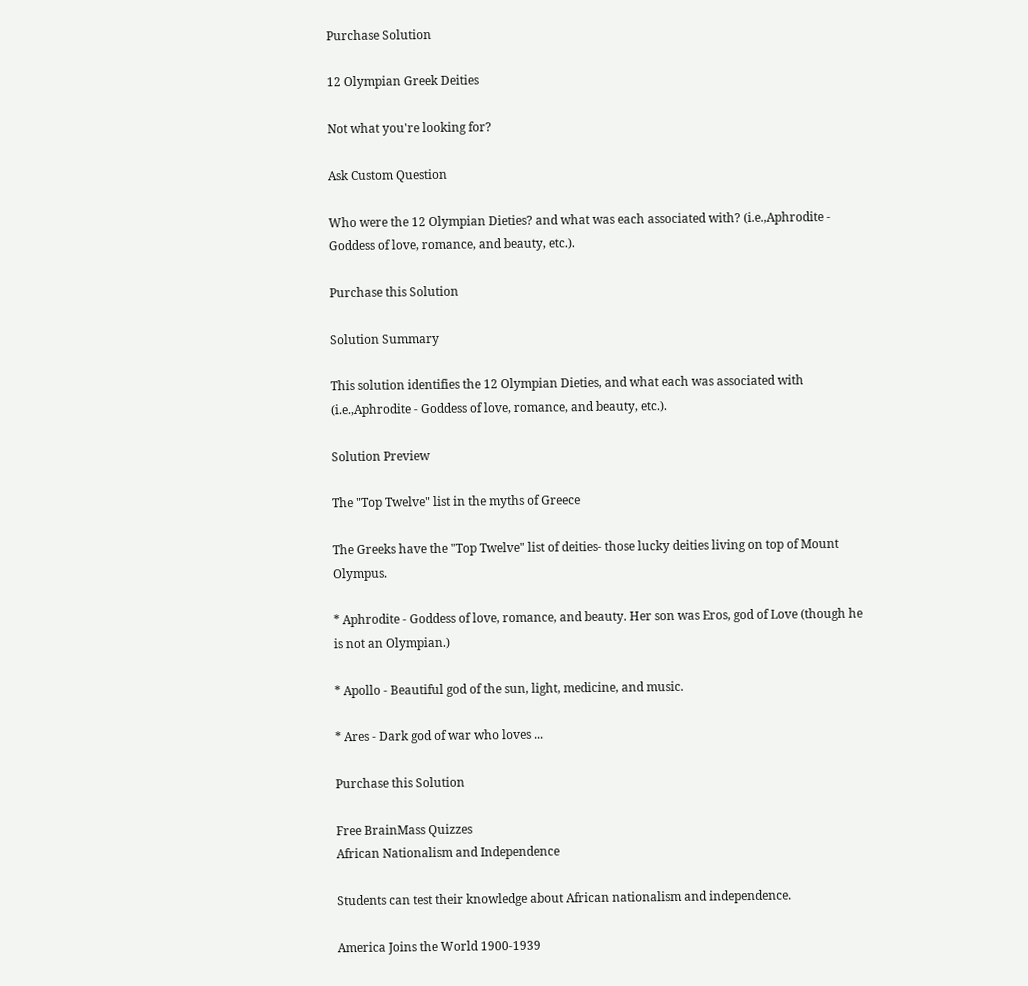Purchase Solution

12 Olympian Greek Deities

Not what you're looking for?

Ask Custom Question

Who were the 12 Olympian Dieties? and what was each associated with? (i.e.,Aphrodite - Goddess of love, romance, and beauty, etc.).

Purchase this Solution

Solution Summary

This solution identifies the 12 Olympian Dieties, and what each was associated with (i.e.,Aphrodite - Goddess of love, romance, and beauty, etc.).

Solution Preview

The "Top Twelve" list in the myths of Greece

The Greeks have the "Top Twelve" list of deities- those lucky deities living on top of Mount Olympus.

* Aphrodite - Goddess of love, romance, and beauty. Her son was Eros, god of Love (though he is not an Olympian.)

* Apollo - Beautiful god of the sun, light, medicine, and music.

* Ares - Dark god of war who loves ...

Purchase this Solution

Free BrainMass Quizzes
African Nationalism and Independence

Students can test their knowledge about African nationalism and independence.

America Joins the World 1900-1939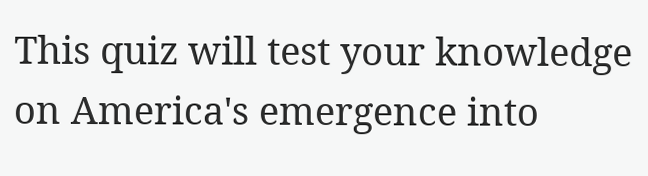This quiz will test your knowledge on America's emergence into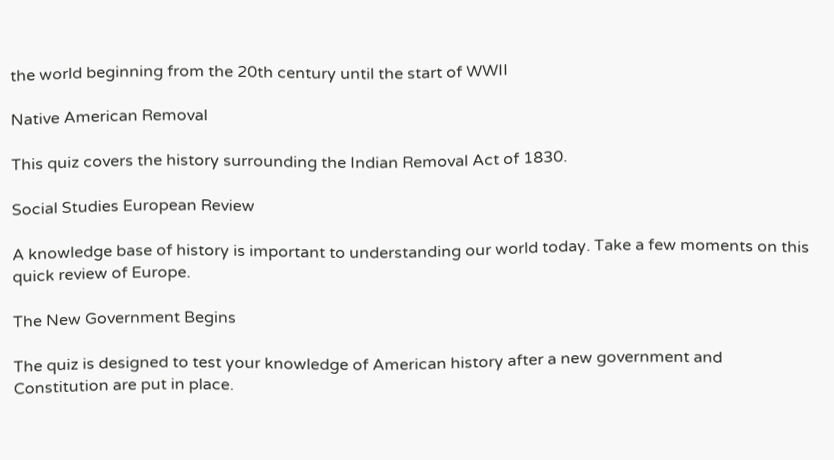the world beginning from the 20th century until the start of WWII

Native American Removal

This quiz covers the history surrounding the Indian Removal Act of 1830.

Social Studies European Review

A knowledge base of history is important to understanding our world today. Take a few moments on this quick review of Europe.

The New Government Begins

The quiz is designed to test your knowledge of American history after a new government and Constitution are put in place.